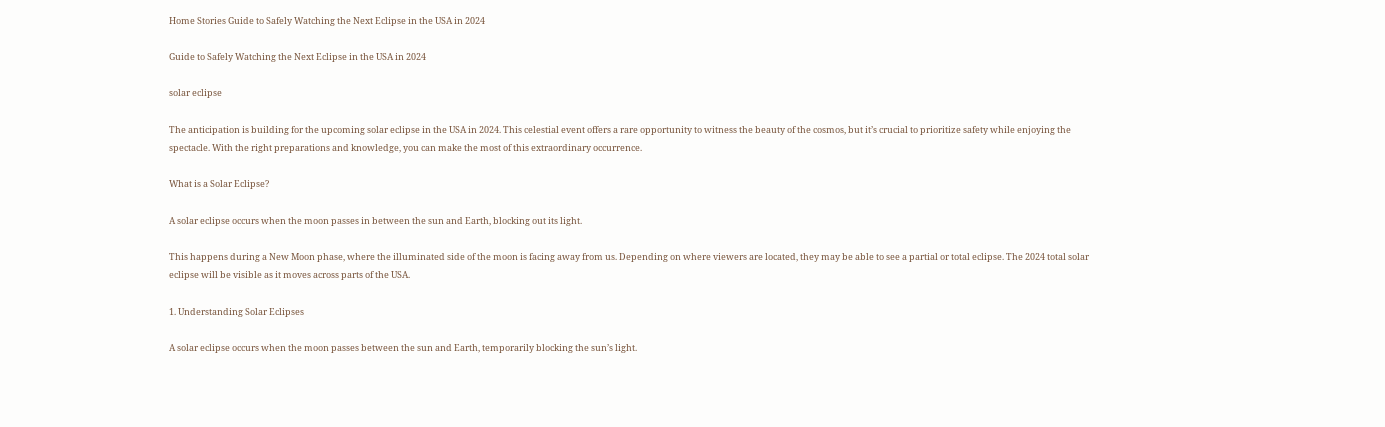Home Stories Guide to Safely Watching the Next Eclipse in the USA in 2024

Guide to Safely Watching the Next Eclipse in the USA in 2024

solar eclipse

The anticipation is building for the upcoming solar eclipse in the USA in 2024. This celestial event offers a rare opportunity to witness the beauty of the cosmos, but it’s crucial to prioritize safety while enjoying the spectacle. With the right preparations and knowledge, you can make the most of this extraordinary occurrence.

What is a Solar Eclipse?

A solar eclipse occurs when the moon passes in between the sun and Earth, blocking out its light.

This happens during a New Moon phase, where the illuminated side of the moon is facing away from us. Depending on where viewers are located, they may be able to see a partial or total eclipse. The 2024 total solar eclipse will be visible as it moves across parts of the USA.

1. Understanding Solar Eclipses

A solar eclipse occurs when the moon passes between the sun and Earth, temporarily blocking the sun’s light.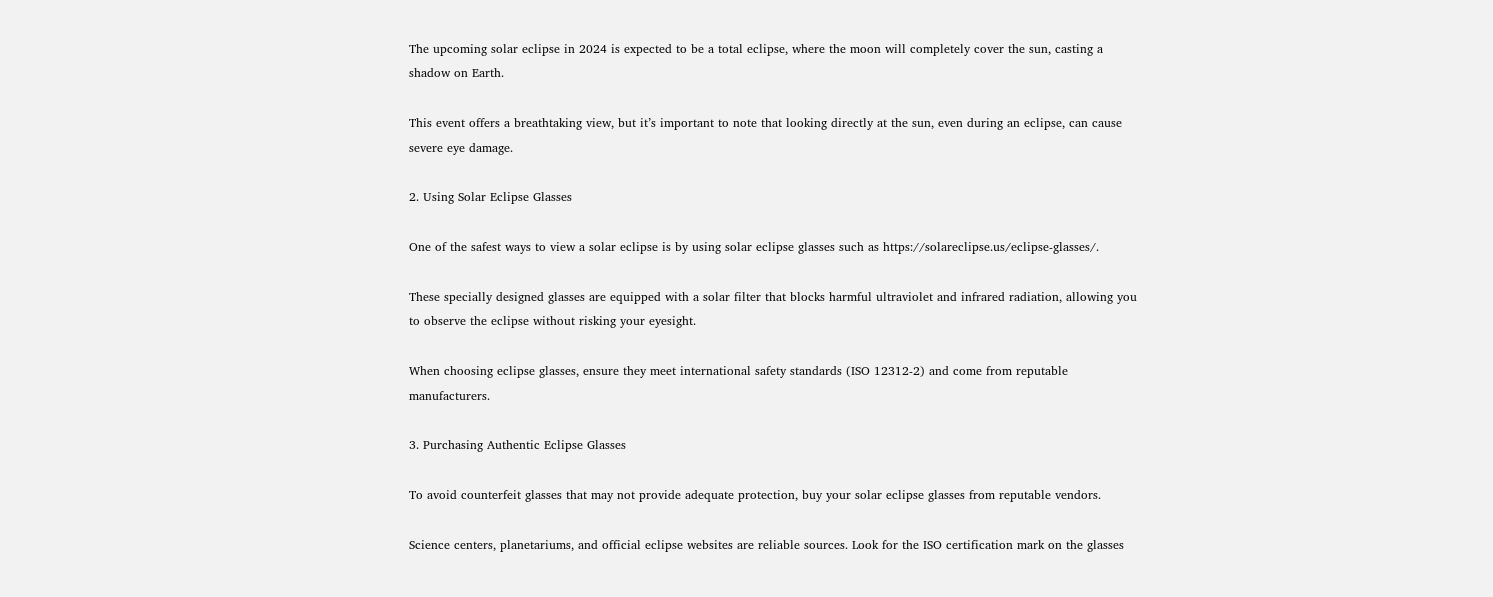The upcoming solar eclipse in 2024 is expected to be a total eclipse, where the moon will completely cover the sun, casting a shadow on Earth.

This event offers a breathtaking view, but it’s important to note that looking directly at the sun, even during an eclipse, can cause severe eye damage.

2. Using Solar Eclipse Glasses

One of the safest ways to view a solar eclipse is by using solar eclipse glasses such as https://solareclipse.us/eclipse-glasses/.

These specially designed glasses are equipped with a solar filter that blocks harmful ultraviolet and infrared radiation, allowing you to observe the eclipse without risking your eyesight.

When choosing eclipse glasses, ensure they meet international safety standards (ISO 12312-2) and come from reputable manufacturers.

3. Purchasing Authentic Eclipse Glasses

To avoid counterfeit glasses that may not provide adequate protection, buy your solar eclipse glasses from reputable vendors.

Science centers, planetariums, and official eclipse websites are reliable sources. Look for the ISO certification mark on the glasses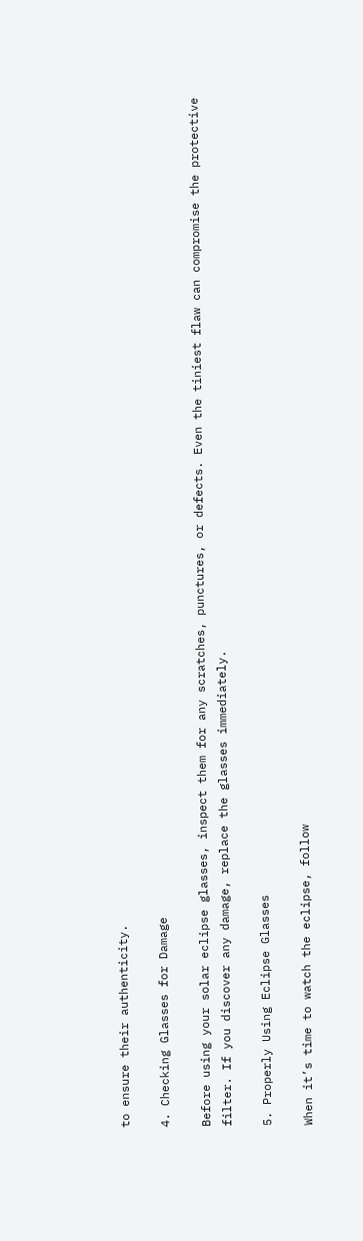to ensure their authenticity.

4. Checking Glasses for Damage

Before using your solar eclipse glasses, inspect them for any scratches, punctures, or defects. Even the tiniest flaw can compromise the protective filter. If you discover any damage, replace the glasses immediately.

5. Properly Using Eclipse Glasses

When it’s time to watch the eclipse, follow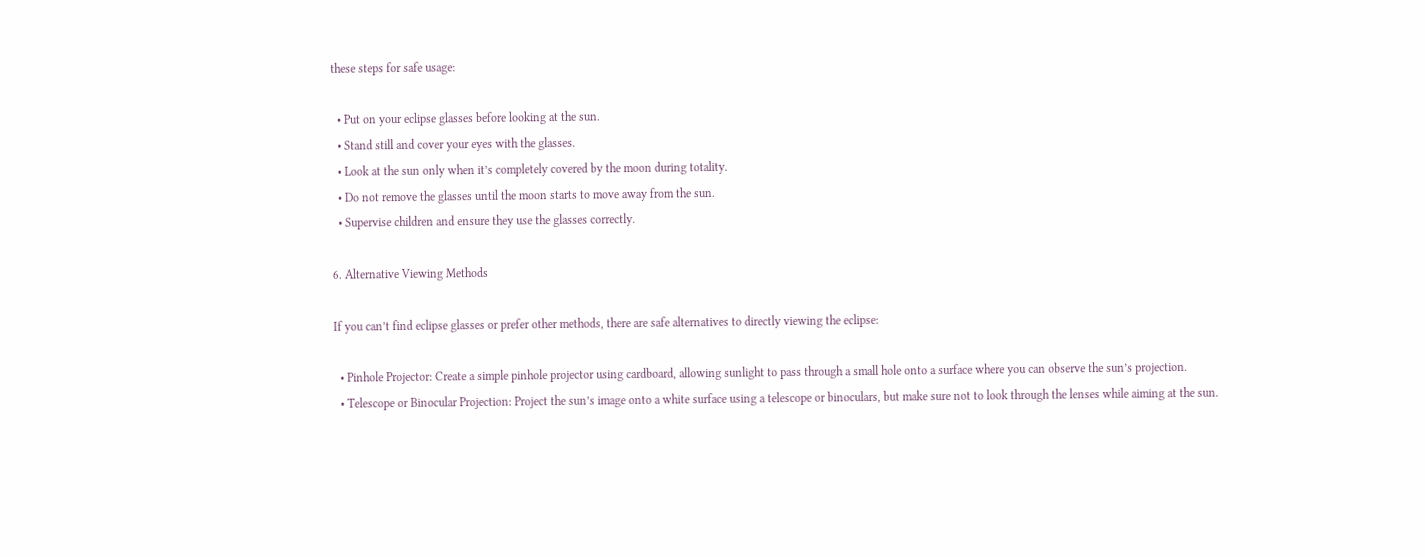these steps for safe usage:

  • Put on your eclipse glasses before looking at the sun.
  • Stand still and cover your eyes with the glasses.
  • Look at the sun only when it’s completely covered by the moon during totality.
  • Do not remove the glasses until the moon starts to move away from the sun.
  • Supervise children and ensure they use the glasses correctly.

6. Alternative Viewing Methods

If you can’t find eclipse glasses or prefer other methods, there are safe alternatives to directly viewing the eclipse:

  • Pinhole Projector: Create a simple pinhole projector using cardboard, allowing sunlight to pass through a small hole onto a surface where you can observe the sun’s projection.
  • Telescope or Binocular Projection: Project the sun’s image onto a white surface using a telescope or binoculars, but make sure not to look through the lenses while aiming at the sun.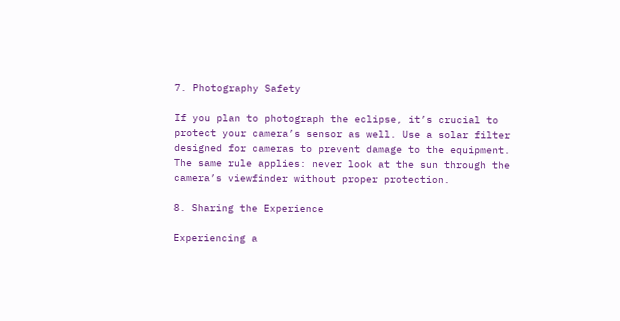7. Photography Safety

If you plan to photograph the eclipse, it’s crucial to protect your camera’s sensor as well. Use a solar filter designed for cameras to prevent damage to the equipment. The same rule applies: never look at the sun through the camera’s viewfinder without proper protection.

8. Sharing the Experience

Experiencing a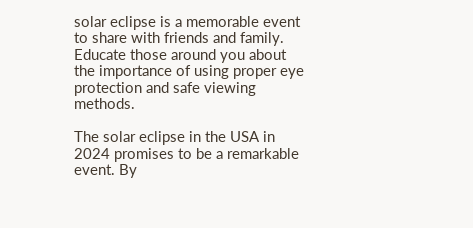solar eclipse is a memorable event to share with friends and family. Educate those around you about the importance of using proper eye protection and safe viewing methods.

The solar eclipse in the USA in 2024 promises to be a remarkable event. By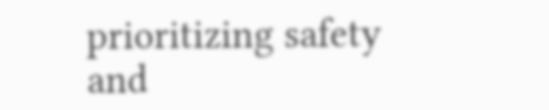prioritizing safety and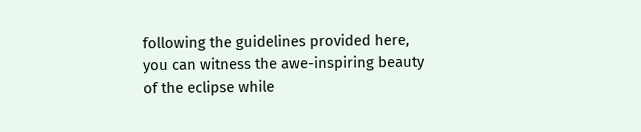following the guidelines provided here, you can witness the awe-inspiring beauty of the eclipse while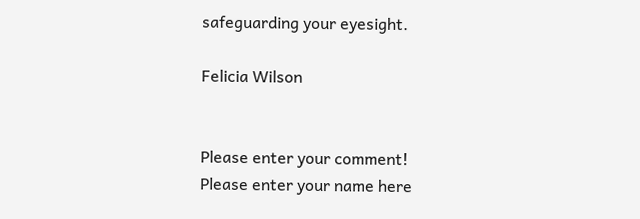safeguarding your eyesight.

Felicia Wilson


Please enter your comment!
Please enter your name here